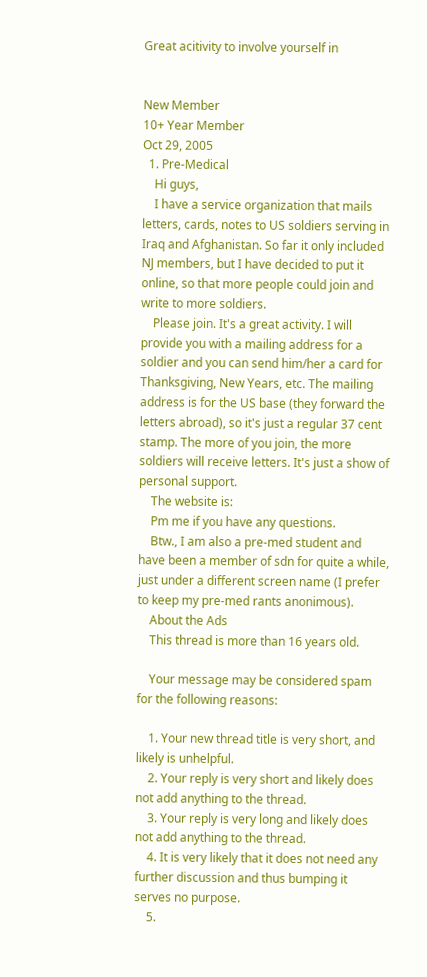Great acitivity to involve yourself in


New Member
10+ Year Member
Oct 29, 2005
  1. Pre-Medical
    Hi guys,
    I have a service organization that mails letters, cards, notes to US soldiers serving in Iraq and Afghanistan. So far it only included NJ members, but I have decided to put it online, so that more people could join and write to more soldiers.
    Please join. It's a great activity. I will provide you with a mailing address for a soldier and you can send him/her a card for Thanksgiving, New Years, etc. The mailing address is for the US base (they forward the letters abroad), so it's just a regular 37 cent stamp. The more of you join, the more soldiers will receive letters. It's just a show of personal support.
    The website is:
    Pm me if you have any questions.
    Btw., I am also a pre-med student and have been a member of sdn for quite a while, just under a different screen name (I prefer to keep my pre-med rants anonimous).
    About the Ads
    This thread is more than 16 years old.

    Your message may be considered spam for the following reasons:

    1. Your new thread title is very short, and likely is unhelpful.
    2. Your reply is very short and likely does not add anything to the thread.
    3. Your reply is very long and likely does not add anything to the thread.
    4. It is very likely that it does not need any further discussion and thus bumping it serves no purpose.
    5.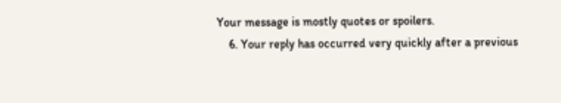Your message is mostly quotes or spoilers.
    6. Your reply has occurred very quickly after a previous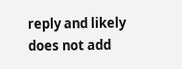reply and likely does not add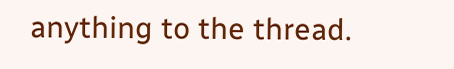anything to the thread.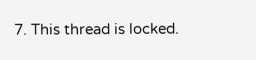7. This thread is locked.